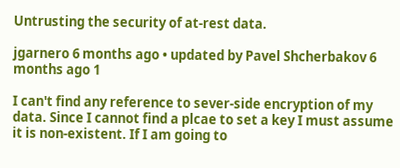Untrusting the security of at-rest data.

jgarnero 6 months ago • updated by Pavel Shcherbakov 6 months ago 1

I can't find any reference to sever-side encryption of my data. Since I cannot find a plcae to set a key I must assume it is non-existent. If I am going to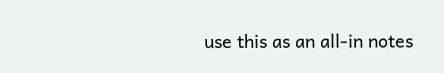use this as an all-in notes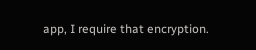app, I require that encryption.